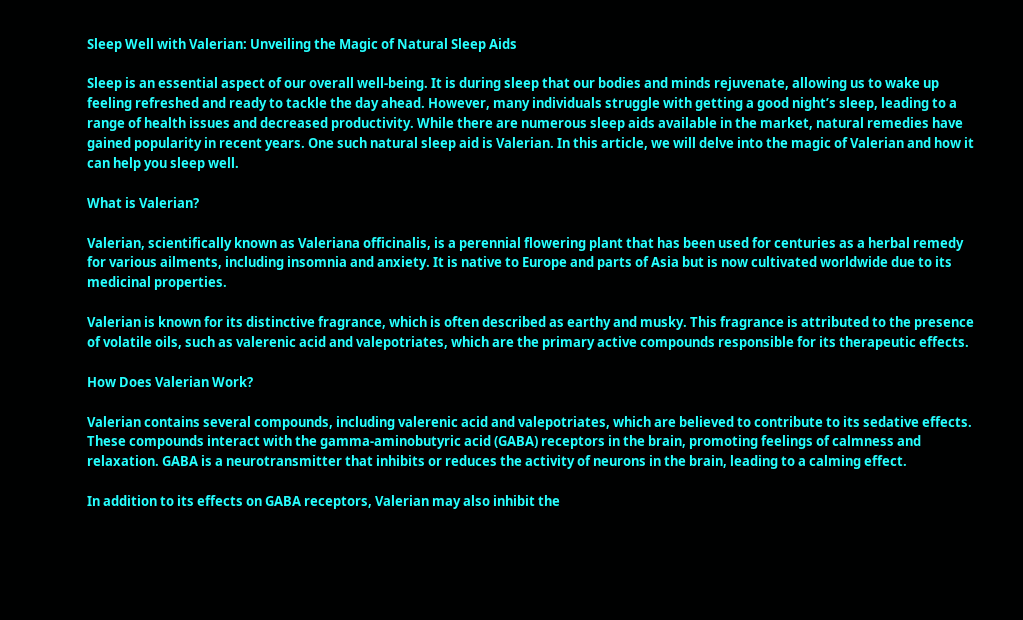Sleep Well with Valerian: Unveiling the Magic of Natural Sleep Aids

Sleep is an essential aspect of our overall well-being. It is during sleep that our bodies and minds rejuvenate, allowing us to wake up feeling refreshed and ready to tackle the day ahead. However, many individuals struggle with getting a good night’s sleep, leading to a range of health issues and decreased productivity. While there are numerous sleep aids available in the market, natural remedies have gained popularity in recent years. One such natural sleep aid is Valerian. In this article, we will delve into the magic of Valerian and how it can help you sleep well.

What is Valerian?

Valerian, scientifically known as Valeriana officinalis, is a perennial flowering plant that has been used for centuries as a herbal remedy for various ailments, including insomnia and anxiety. It is native to Europe and parts of Asia but is now cultivated worldwide due to its medicinal properties.

Valerian is known for its distinctive fragrance, which is often described as earthy and musky. This fragrance is attributed to the presence of volatile oils, such as valerenic acid and valepotriates, which are the primary active compounds responsible for its therapeutic effects.

How Does Valerian Work?

Valerian contains several compounds, including valerenic acid and valepotriates, which are believed to contribute to its sedative effects. These compounds interact with the gamma-aminobutyric acid (GABA) receptors in the brain, promoting feelings of calmness and relaxation. GABA is a neurotransmitter that inhibits or reduces the activity of neurons in the brain, leading to a calming effect.

In addition to its effects on GABA receptors, Valerian may also inhibit the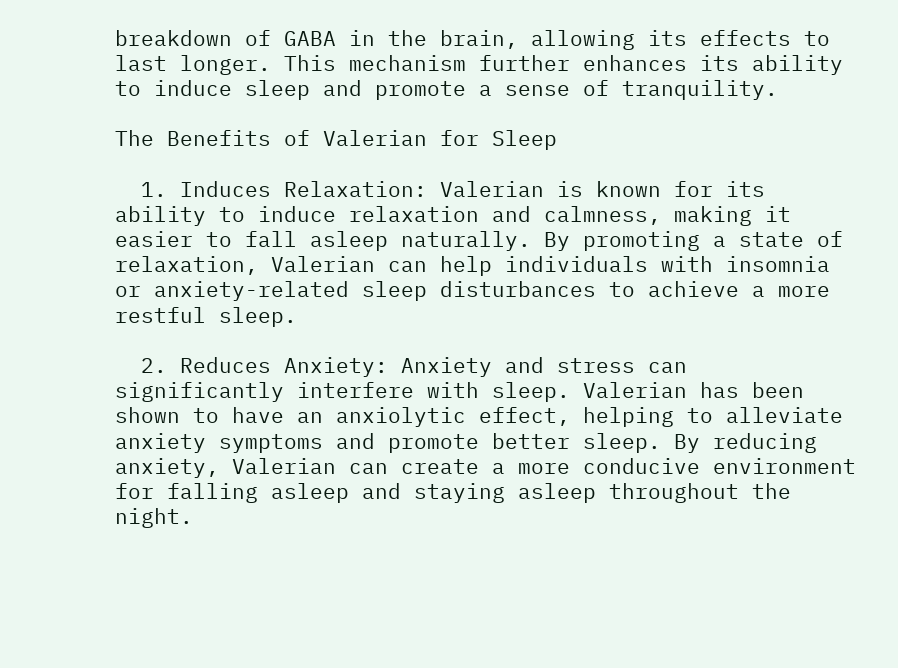breakdown of GABA in the brain, allowing its effects to last longer. This mechanism further enhances its ability to induce sleep and promote a sense of tranquility.

The Benefits of Valerian for Sleep

  1. Induces Relaxation: Valerian is known for its ability to induce relaxation and calmness, making it easier to fall asleep naturally. By promoting a state of relaxation, Valerian can help individuals with insomnia or anxiety-related sleep disturbances to achieve a more restful sleep.

  2. Reduces Anxiety: Anxiety and stress can significantly interfere with sleep. Valerian has been shown to have an anxiolytic effect, helping to alleviate anxiety symptoms and promote better sleep. By reducing anxiety, Valerian can create a more conducive environment for falling asleep and staying asleep throughout the night.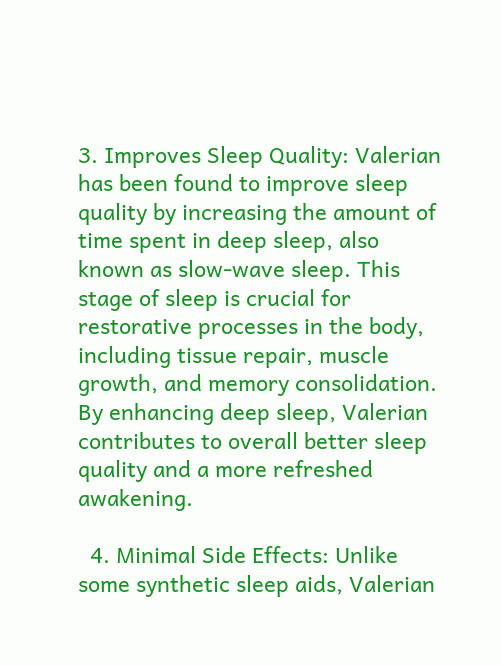3. Improves Sleep Quality: Valerian has been found to improve sleep quality by increasing the amount of time spent in deep sleep, also known as slow-wave sleep. This stage of sleep is crucial for restorative processes in the body, including tissue repair, muscle growth, and memory consolidation. By enhancing deep sleep, Valerian contributes to overall better sleep quality and a more refreshed awakening.

  4. Minimal Side Effects: Unlike some synthetic sleep aids, Valerian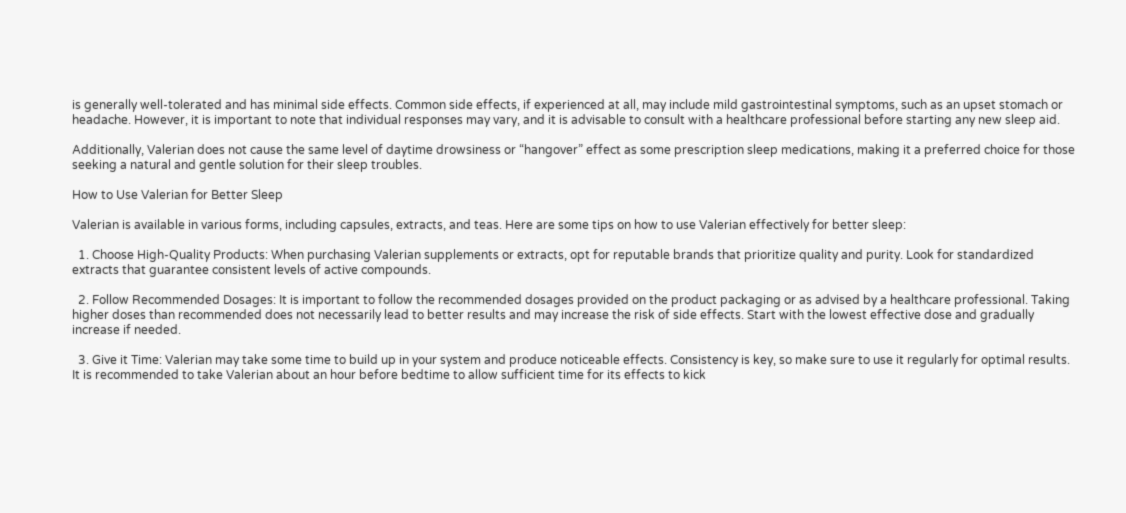is generally well-tolerated and has minimal side effects. Common side effects, if experienced at all, may include mild gastrointestinal symptoms, such as an upset stomach or headache. However, it is important to note that individual responses may vary, and it is advisable to consult with a healthcare professional before starting any new sleep aid.

Additionally, Valerian does not cause the same level of daytime drowsiness or “hangover” effect as some prescription sleep medications, making it a preferred choice for those seeking a natural and gentle solution for their sleep troubles.

How to Use Valerian for Better Sleep

Valerian is available in various forms, including capsules, extracts, and teas. Here are some tips on how to use Valerian effectively for better sleep:

  1. Choose High-Quality Products: When purchasing Valerian supplements or extracts, opt for reputable brands that prioritize quality and purity. Look for standardized extracts that guarantee consistent levels of active compounds.

  2. Follow Recommended Dosages: It is important to follow the recommended dosages provided on the product packaging or as advised by a healthcare professional. Taking higher doses than recommended does not necessarily lead to better results and may increase the risk of side effects. Start with the lowest effective dose and gradually increase if needed.

  3. Give it Time: Valerian may take some time to build up in your system and produce noticeable effects. Consistency is key, so make sure to use it regularly for optimal results. It is recommended to take Valerian about an hour before bedtime to allow sufficient time for its effects to kick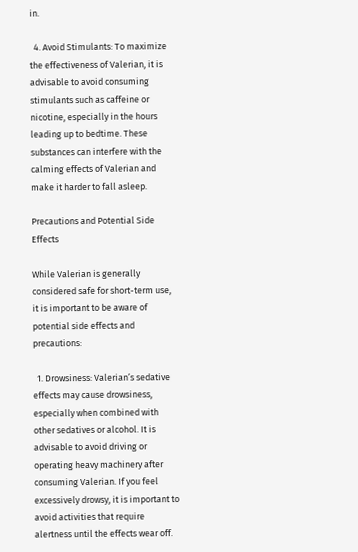in.

  4. Avoid Stimulants: To maximize the effectiveness of Valerian, it is advisable to avoid consuming stimulants such as caffeine or nicotine, especially in the hours leading up to bedtime. These substances can interfere with the calming effects of Valerian and make it harder to fall asleep.

Precautions and Potential Side Effects

While Valerian is generally considered safe for short-term use, it is important to be aware of potential side effects and precautions:

  1. Drowsiness: Valerian’s sedative effects may cause drowsiness, especially when combined with other sedatives or alcohol. It is advisable to avoid driving or operating heavy machinery after consuming Valerian. If you feel excessively drowsy, it is important to avoid activities that require alertness until the effects wear off.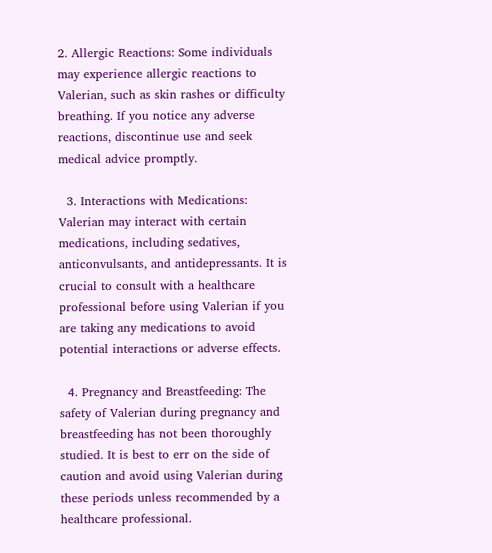2. Allergic Reactions: Some individuals may experience allergic reactions to Valerian, such as skin rashes or difficulty breathing. If you notice any adverse reactions, discontinue use and seek medical advice promptly.

  3. Interactions with Medications: Valerian may interact with certain medications, including sedatives, anticonvulsants, and antidepressants. It is crucial to consult with a healthcare professional before using Valerian if you are taking any medications to avoid potential interactions or adverse effects.

  4. Pregnancy and Breastfeeding: The safety of Valerian during pregnancy and breastfeeding has not been thoroughly studied. It is best to err on the side of caution and avoid using Valerian during these periods unless recommended by a healthcare professional.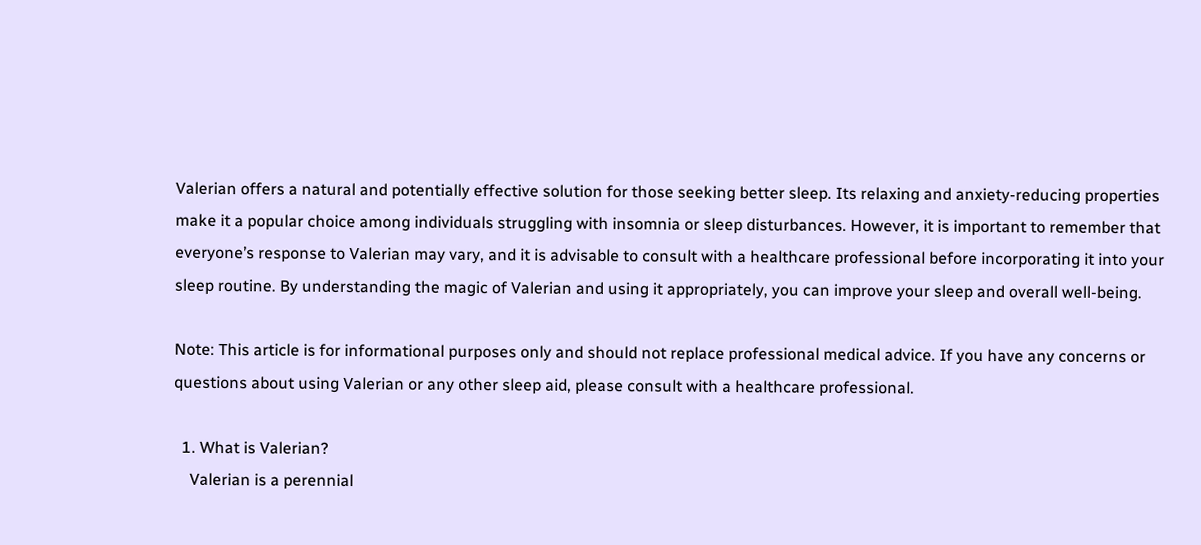Valerian offers a natural and potentially effective solution for those seeking better sleep. Its relaxing and anxiety-reducing properties make it a popular choice among individuals struggling with insomnia or sleep disturbances. However, it is important to remember that everyone’s response to Valerian may vary, and it is advisable to consult with a healthcare professional before incorporating it into your sleep routine. By understanding the magic of Valerian and using it appropriately, you can improve your sleep and overall well-being.

Note: This article is for informational purposes only and should not replace professional medical advice. If you have any concerns or questions about using Valerian or any other sleep aid, please consult with a healthcare professional.

  1. What is Valerian?
    Valerian is a perennial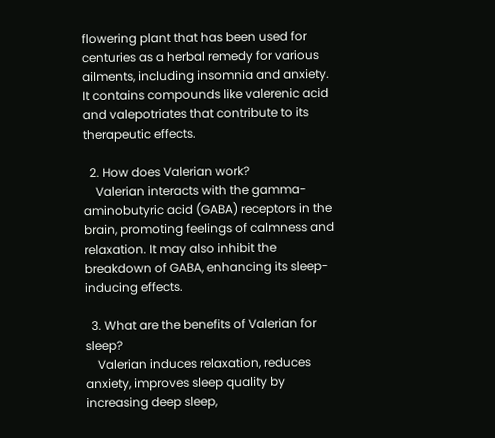flowering plant that has been used for centuries as a herbal remedy for various ailments, including insomnia and anxiety. It contains compounds like valerenic acid and valepotriates that contribute to its therapeutic effects.

  2. How does Valerian work?
    Valerian interacts with the gamma-aminobutyric acid (GABA) receptors in the brain, promoting feelings of calmness and relaxation. It may also inhibit the breakdown of GABA, enhancing its sleep-inducing effects.

  3. What are the benefits of Valerian for sleep?
    Valerian induces relaxation, reduces anxiety, improves sleep quality by increasing deep sleep,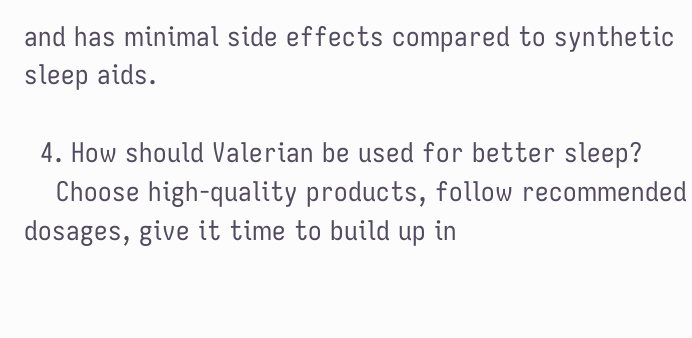and has minimal side effects compared to synthetic sleep aids.

  4. How should Valerian be used for better sleep?
    Choose high-quality products, follow recommended dosages, give it time to build up in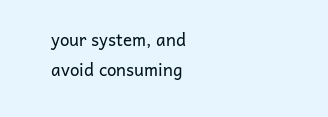your system, and avoid consuming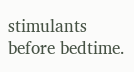stimulants before bedtime.